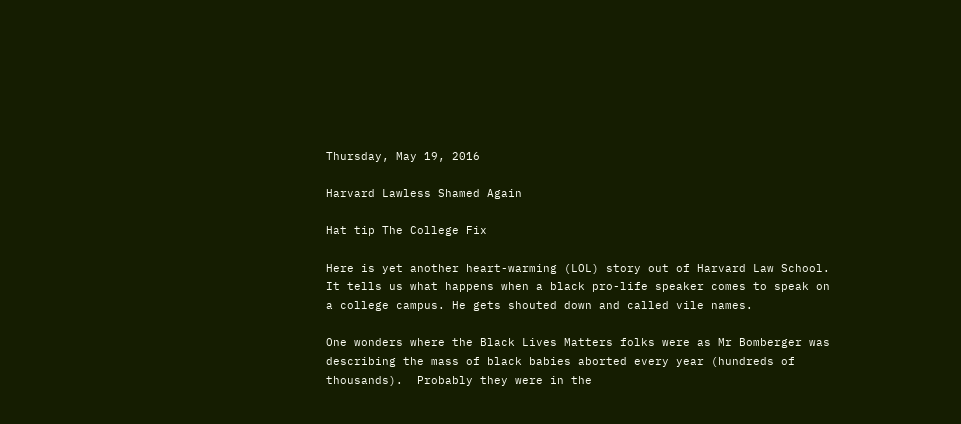Thursday, May 19, 2016

Harvard Lawless Shamed Again

Hat tip The College Fix

Here is yet another heart-warming (LOL) story out of Harvard Law School. It tells us what happens when a black pro-life speaker comes to speak on a college campus. He gets shouted down and called vile names.

One wonders where the Black Lives Matters folks were as Mr Bomberger was describing the mass of black babies aborted every year (hundreds of thousands).  Probably they were in the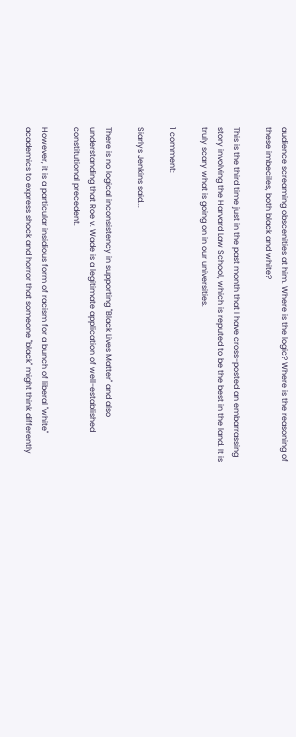audience screaming obscenities at him. Where is the logic? Where is the reasoning of these imbeciles, both black and white?

This is the third time just in the past month that I have cross-posted an embarrassing story involving the Harvard Law School, which is reputed to be the best in the land. It is truly scary what is going on in our universities.

1 comment:

Siarlys Jenkins said...

There is no logical inconsistency in supporting "Black Lives Matter" and also understanding that Roe v. Wade is a legitimate application of well-established constitutional precedent.

However, it is a particular insidious form of racism for a bunch of liberal "white" academics to express shock and horror that someone "black" might think differently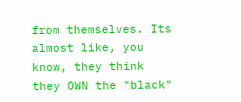from themselves. Its almost like, you know, they think they OWN the "black"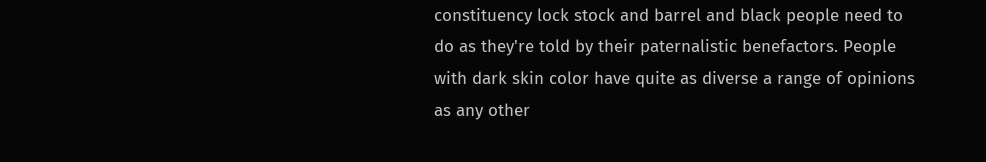constituency lock stock and barrel and black people need to do as they're told by their paternalistic benefactors. People with dark skin color have quite as diverse a range of opinions as any other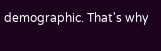demographic. That's why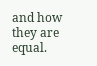and how they are equal.